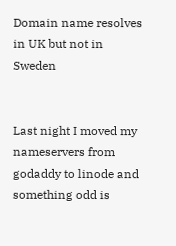Domain name resolves in UK but not in Sweden


Last night I moved my nameservers from godaddy to linode and something odd is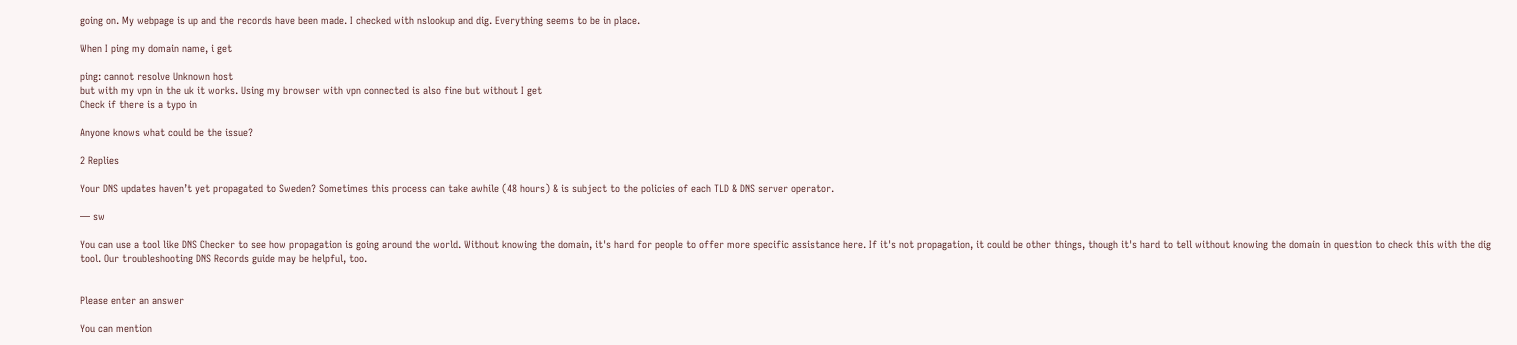going on. My webpage is up and the records have been made. I checked with nslookup and dig. Everything seems to be in place.

When I ping my domain name, i get

ping: cannot resolve Unknown host
but with my vpn in the uk it works. Using my browser with vpn connected is also fine but without I get
Check if there is a typo in

Anyone knows what could be the issue?

2 Replies

Your DNS updates haven’t yet propagated to Sweden? Sometimes this process can take awhile (48 hours) & is subject to the policies of each TLD & DNS server operator.

— sw

You can use a tool like DNS Checker to see how propagation is going around the world. Without knowing the domain, it's hard for people to offer more specific assistance here. If it's not propagation, it could be other things, though it's hard to tell without knowing the domain in question to check this with the dig tool. Our troubleshooting DNS Records guide may be helpful, too.


Please enter an answer

You can mention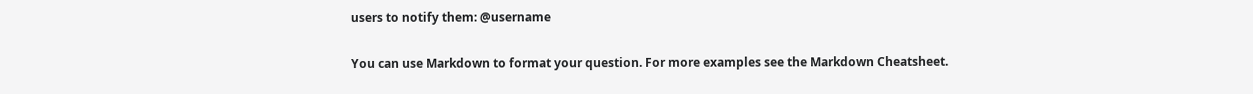users to notify them: @username

You can use Markdown to format your question. For more examples see the Markdown Cheatsheet.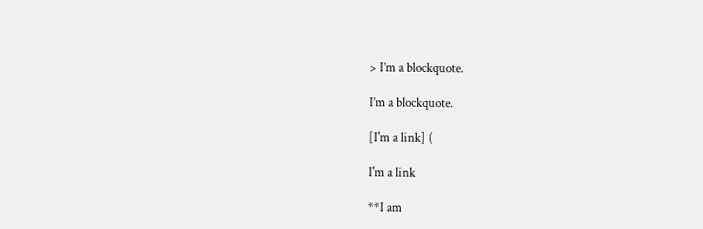> I’m a blockquote.

I’m a blockquote.

[I'm a link] (

I'm a link

**I am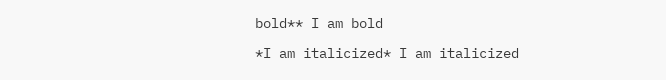bold** I am bold

*I am italicized* I am italicized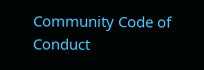Community Code of Conduct